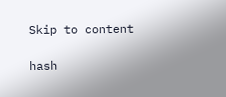Skip to content

hash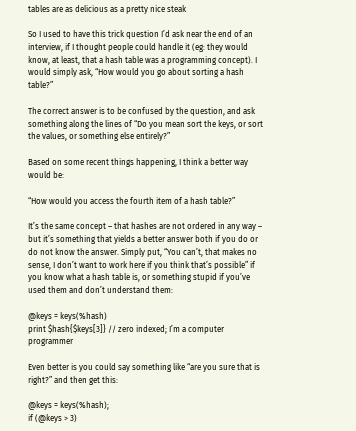tables are as delicious as a pretty nice steak

So I used to have this trick question I’d ask near the end of an interview, if I thought people could handle it (eg: they would know, at least, that a hash table was a programming concept). I would simply ask, “How would you go about sorting a hash table?”

The correct answer is to be confused by the question, and ask something along the lines of “Do you mean sort the keys, or sort the values, or something else entirely?”

Based on some recent things happening, I think a better way would be:

“How would you access the fourth item of a hash table?”

It’s the same concept – that hashes are not ordered in any way – but it’s something that yields a better answer both if you do or do not know the answer. Simply put, “You can’t, that makes no sense, I don’t want to work here if you think that’s possible” if you know what a hash table is, or something stupid if you’ve used them and don’t understand them:

@keys = keys(%hash)
print $hash{$keys[3]} // zero indexed; I’m a computer programmer

Even better is you could say something like “are you sure that is right?” and then get this:

@keys = keys(%hash);
if (@keys > 3)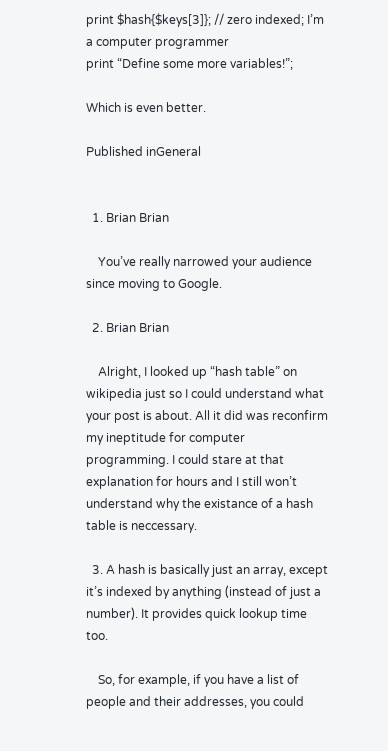print $hash{$keys[3]}; // zero indexed; I’m a computer programmer
print “Define some more variables!”;

Which is even better.

Published inGeneral


  1. Brian Brian

    You’ve really narrowed your audience since moving to Google.

  2. Brian Brian

    Alright, I looked up “hash table” on wikipedia just so I could understand what your post is about. All it did was reconfirm my ineptitude for computer programming. I could stare at that explanation for hours and I still won’t understand why the existance of a hash table is neccessary.

  3. A hash is basically just an array, except it’s indexed by anything (instead of just a number). It provides quick lookup time too.

    So, for example, if you have a list of people and their addresses, you could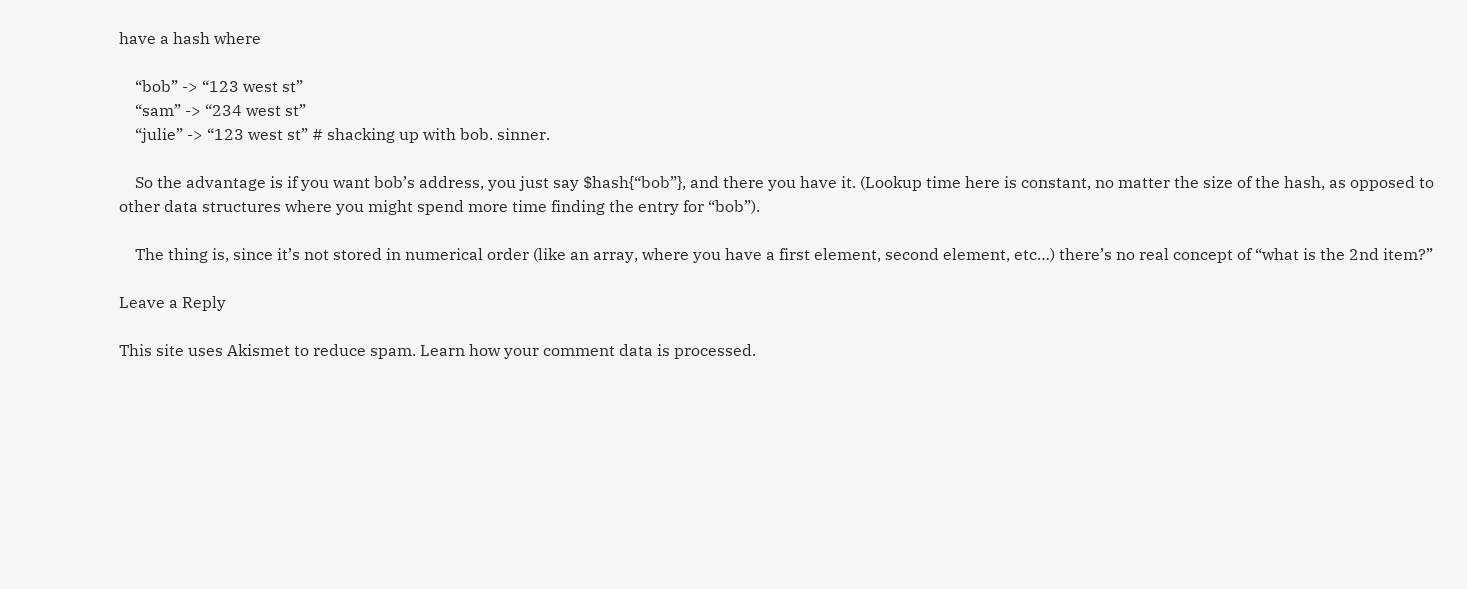have a hash where

    “bob” -> “123 west st”
    “sam” -> “234 west st”
    “julie” -> “123 west st” # shacking up with bob. sinner.

    So the advantage is if you want bob’s address, you just say $hash{“bob”}, and there you have it. (Lookup time here is constant, no matter the size of the hash, as opposed to other data structures where you might spend more time finding the entry for “bob”).

    The thing is, since it’s not stored in numerical order (like an array, where you have a first element, second element, etc…) there’s no real concept of “what is the 2nd item?”

Leave a Reply

This site uses Akismet to reduce spam. Learn how your comment data is processed.